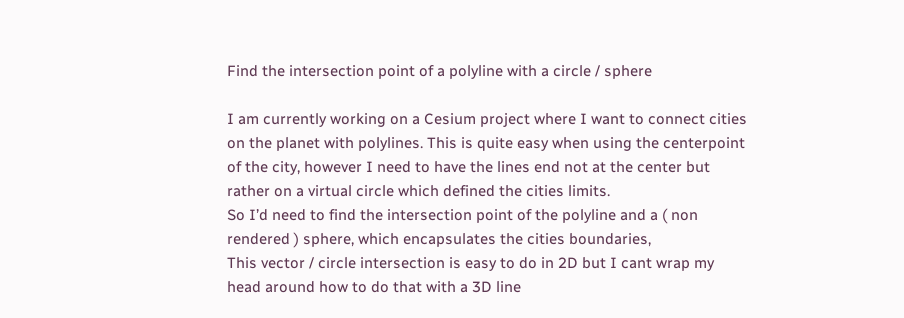Find the intersection point of a polyline with a circle / sphere

I am currently working on a Cesium project where I want to connect cities on the planet with polylines. This is quite easy when using the centerpoint of the city, however I need to have the lines end not at the center but rather on a virtual circle which defined the cities limits.
So I’d need to find the intersection point of the polyline and a ( non rendered ) sphere, which encapsulates the cities boundaries,
This vector / circle intersection is easy to do in 2D but I cant wrap my head around how to do that with a 3D line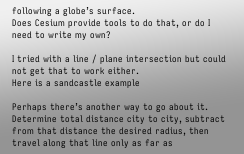following a globe’s surface.
Does Cesium provide tools to do that, or do I need to write my own?

I tried with a line / plane intersection but could not get that to work either.
Here is a sandcastle example

Perhaps there’s another way to go about it. Determine total distance city to city, subtract from that distance the desired radius, then travel along that line only as far as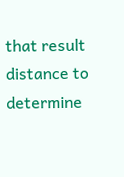that result distance to determine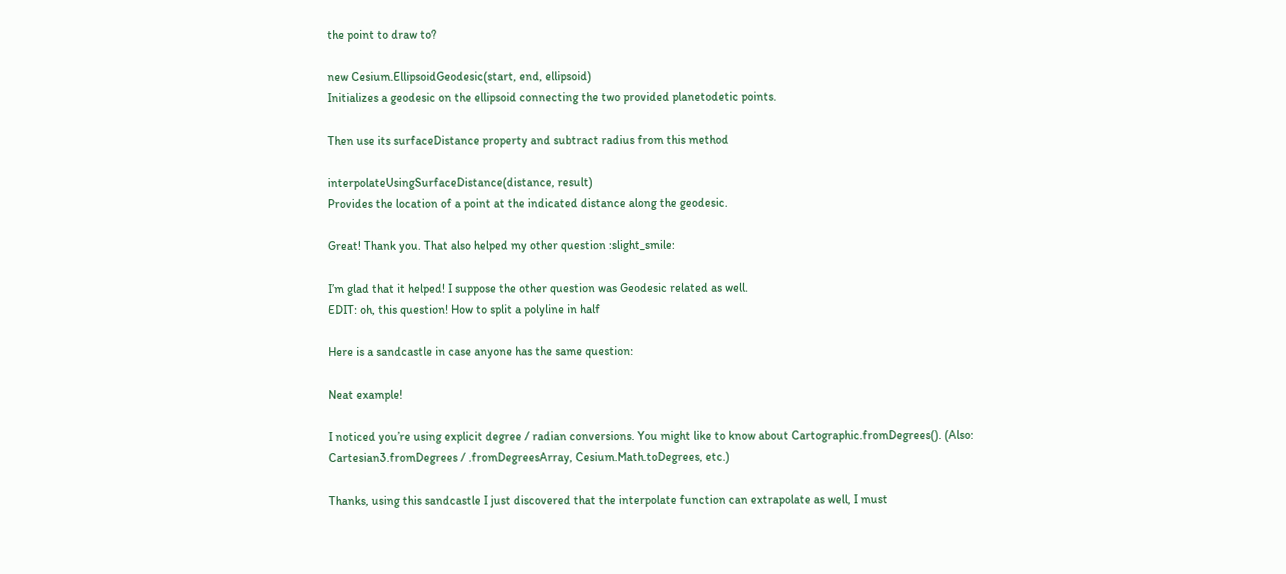the point to draw to?

new Cesium.EllipsoidGeodesic(start, end, ellipsoid)
Initializes a geodesic on the ellipsoid connecting the two provided planetodetic points.

Then use its surfaceDistance property and subtract radius from this method

interpolateUsingSurfaceDistance(distance, result)
Provides the location of a point at the indicated distance along the geodesic.

Great! Thank you. That also helped my other question :slight_smile:

I’m glad that it helped! I suppose the other question was Geodesic related as well.
EDIT: oh, this question! How to split a polyline in half

Here is a sandcastle in case anyone has the same question:

Neat example!

I noticed you’re using explicit degree / radian conversions. You might like to know about Cartographic.fromDegrees(). (Also: Cartesian3.fromDegrees / .fromDegreesArray, Cesium.Math.toDegrees, etc.)

Thanks, using this sandcastle I just discovered that the interpolate function can extrapolate as well, I must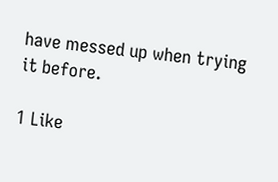have messed up when trying it before.

1 Like